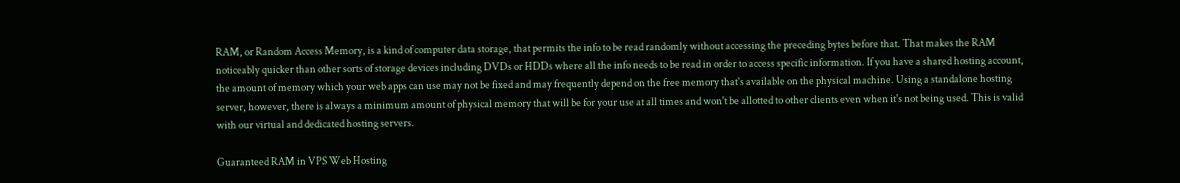RAM, or Random Access Memory, is a kind of computer data storage, that permits the info to be read randomly without accessing the preceding bytes before that. That makes the RAM noticeably quicker than other sorts of storage devices including DVDs or HDDs where all the info needs to be read in order to access specific information. If you have a shared hosting account, the amount of memory which your web apps can use may not be fixed and may frequently depend on the free memory that's available on the physical machine. Using a standalone hosting server, however, there is always a minimum amount of physical memory that will be for your use at all times and won't be allotted to other clients even when it's not being used. This is valid with our virtual and dedicated hosting servers.

Guaranteed RAM in VPS Web Hosting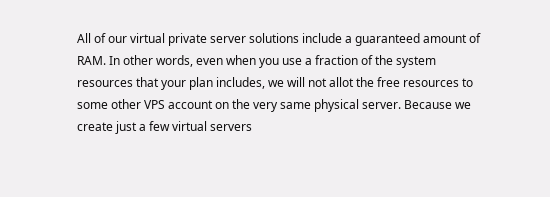All of our virtual private server solutions include a guaranteed amount of RAM. In other words, even when you use a fraction of the system resources that your plan includes, we will not allot the free resources to some other VPS account on the very same physical server. Because we create just a few virtual servers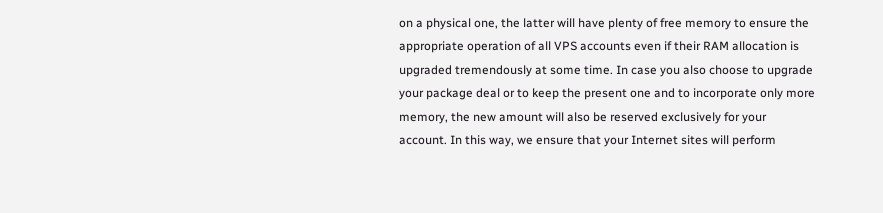on a physical one, the latter will have plenty of free memory to ensure the appropriate operation of all VPS accounts even if their RAM allocation is upgraded tremendously at some time. In case you also choose to upgrade your package deal or to keep the present one and to incorporate only more memory, the new amount will also be reserved exclusively for your account. In this way, we ensure that your Internet sites will perform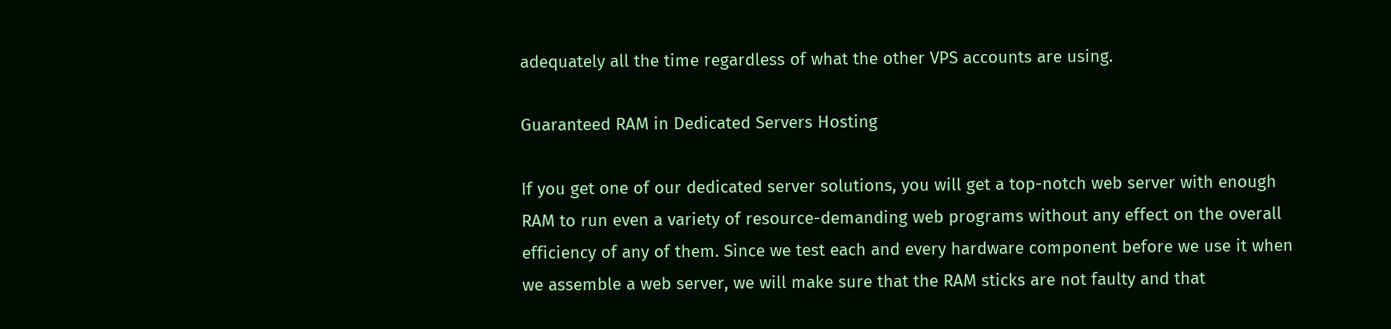adequately all the time regardless of what the other VPS accounts are using.

Guaranteed RAM in Dedicated Servers Hosting

If you get one of our dedicated server solutions, you will get a top-notch web server with enough RAM to run even a variety of resource-demanding web programs without any effect on the overall efficiency of any of them. Since we test each and every hardware component before we use it when we assemble a web server, we will make sure that the RAM sticks are not faulty and that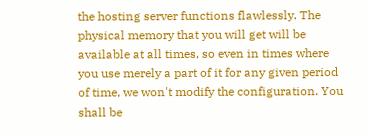the hosting server functions flawlessly. The physical memory that you will get will be available at all times, so even in times where you use merely a part of it for any given period of time, we won't modify the configuration. You shall be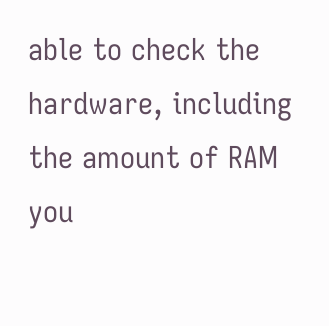able to check the hardware, including the amount of RAM you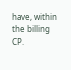have, within the billing CP.